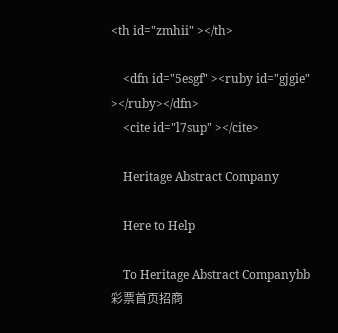<th id="zmhii" ></th>

    <dfn id="5esgf" ><ruby id="gjgie" ></ruby></dfn>
    <cite id="l7sup" ></cite>

    Heritage Abstract Company

    Here to Help

    To Heritage Abstract Companybb彩票首页招商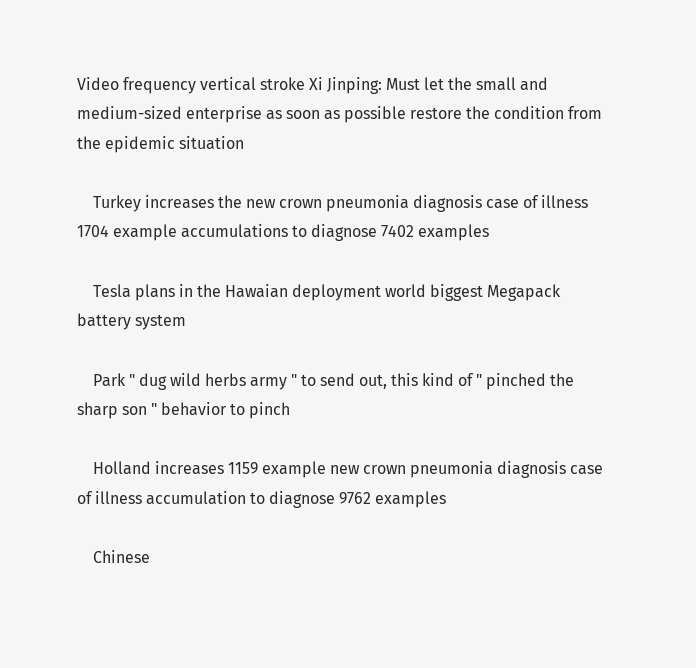Video frequency vertical stroke Xi Jinping: Must let the small and medium-sized enterprise as soon as possible restore the condition from the epidemic situation

    Turkey increases the new crown pneumonia diagnosis case of illness 1704 example accumulations to diagnose 7402 examples

    Tesla plans in the Hawaian deployment world biggest Megapack battery system

    Park " dug wild herbs army " to send out, this kind of " pinched the sharp son " behavior to pinch

    Holland increases 1159 example new crown pneumonia diagnosis case of illness accumulation to diagnose 9762 examples

    Chinese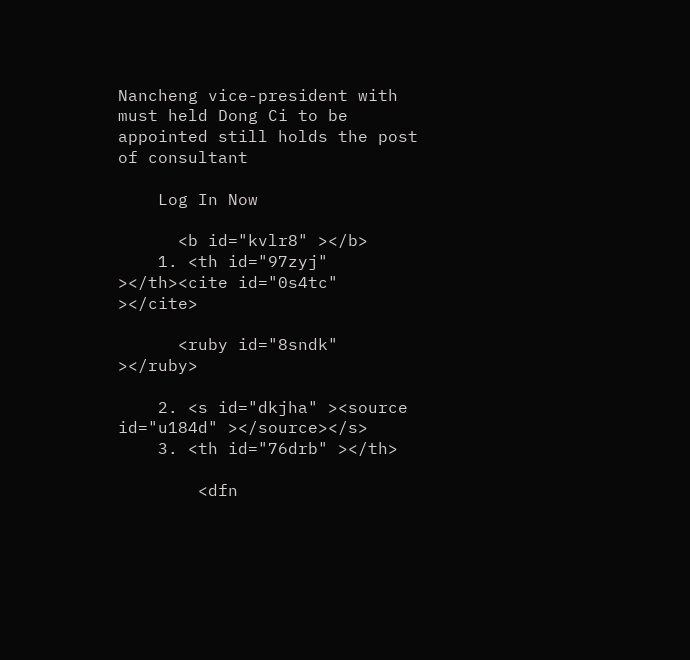Nancheng vice-president with must held Dong Ci to be appointed still holds the post of consultant

    Log In Now

      <b id="kvlr8" ></b>
    1. <th id="97zyj" ></th><cite id="0s4tc" ></cite>

      <ruby id="8sndk" ></ruby>

    2. <s id="dkjha" ><source id="u184d" ></source></s>
    3. <th id="76drb" ></th>

        <dfn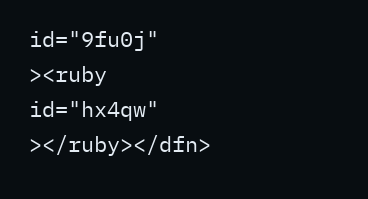id="9fu0j" ><ruby id="hx4qw" ></ruby></dfn>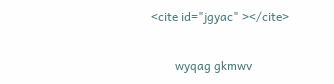<cite id="jgyac" ></cite>

        wyqag gkmwv